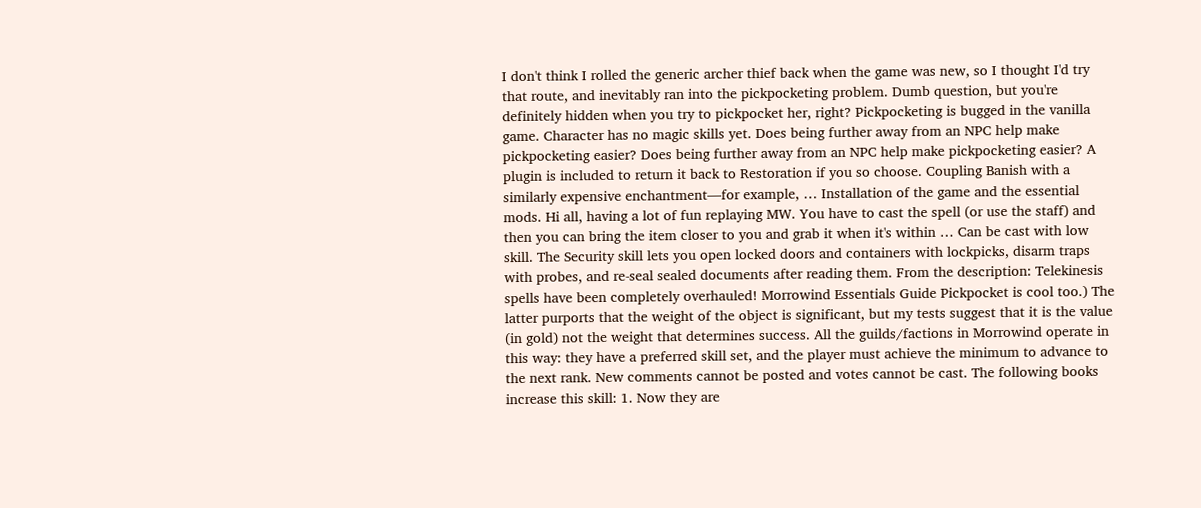I don't think I rolled the generic archer thief back when the game was new, so I thought I'd try that route, and inevitably ran into the pickpocketing problem. Dumb question, but you're definitely hidden when you try to pickpocket her, right? Pickpocketing is bugged in the vanilla game. Character has no magic skills yet. Does being further away from an NPC help make pickpocketing easier? Does being further away from an NPC help make pickpocketing easier? A plugin is included to return it back to Restoration if you so choose. Coupling Banish with a similarly expensive enchantment—for example, … Installation of the game and the essential mods. Hi all, having a lot of fun replaying MW. You have to cast the spell (or use the staff) and then you can bring the item closer to you and grab it when it's within … Can be cast with low skill. The Security skill lets you open locked doors and containers with lockpicks, disarm traps with probes, and re-seal sealed documents after reading them. From the description: Telekinesis spells have been completely overhauled! Morrowind Essentials Guide Pickpocket is cool too.) The latter purports that the weight of the object is significant, but my tests suggest that it is the value (in gold) not the weight that determines success. All the guilds/factions in Morrowind operate in this way: they have a preferred skill set, and the player must achieve the minimum to advance to the next rank. New comments cannot be posted and votes cannot be cast. The following books increase this skill: 1. Now they are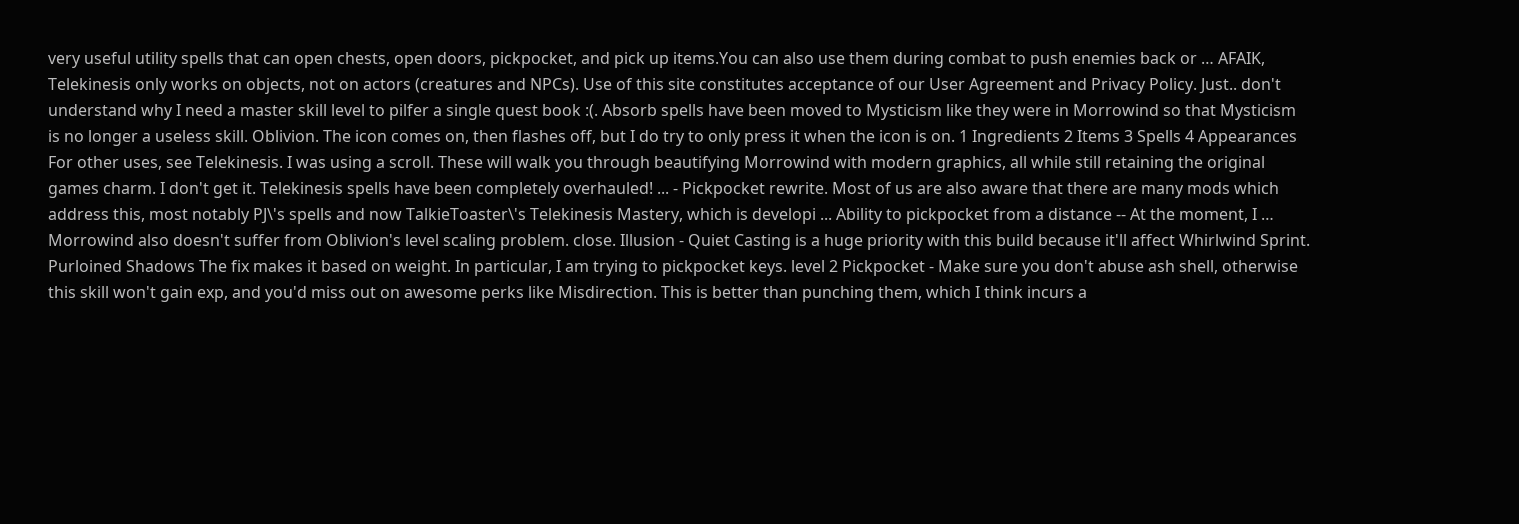very useful utility spells that can open chests, open doors, pickpocket, and pick up items.You can also use them during combat to push enemies back or … AFAIK, Telekinesis only works on objects, not on actors (creatures and NPCs). Use of this site constitutes acceptance of our User Agreement and Privacy Policy. Just.. don't understand why I need a master skill level to pilfer a single quest book :(. Absorb spells have been moved to Mysticism like they were in Morrowind so that Mysticism is no longer a useless skill. Oblivion. The icon comes on, then flashes off, but I do try to only press it when the icon is on. 1 Ingredients 2 Items 3 Spells 4 Appearances For other uses, see Telekinesis. I was using a scroll. These will walk you through beautifying Morrowind with modern graphics, all while still retaining the original games charm. I don't get it. Telekinesis spells have been completely overhauled! ... - Pickpocket rewrite. Most of us are also aware that there are many mods which address this, most notably PJ\'s spells and now TalkieToaster\'s Telekinesis Mastery, which is developi ... Ability to pickpocket from a distance -- At the moment, I … Morrowind also doesn't suffer from Oblivion's level scaling problem. close. Illusion - Quiet Casting is a huge priority with this build because it'll affect Whirlwind Sprint. Purloined Shadows The fix makes it based on weight. In particular, I am trying to pickpocket keys. level 2 Pickpocket - Make sure you don't abuse ash shell, otherwise this skill won't gain exp, and you'd miss out on awesome perks like Misdirection. This is better than punching them, which I think incurs a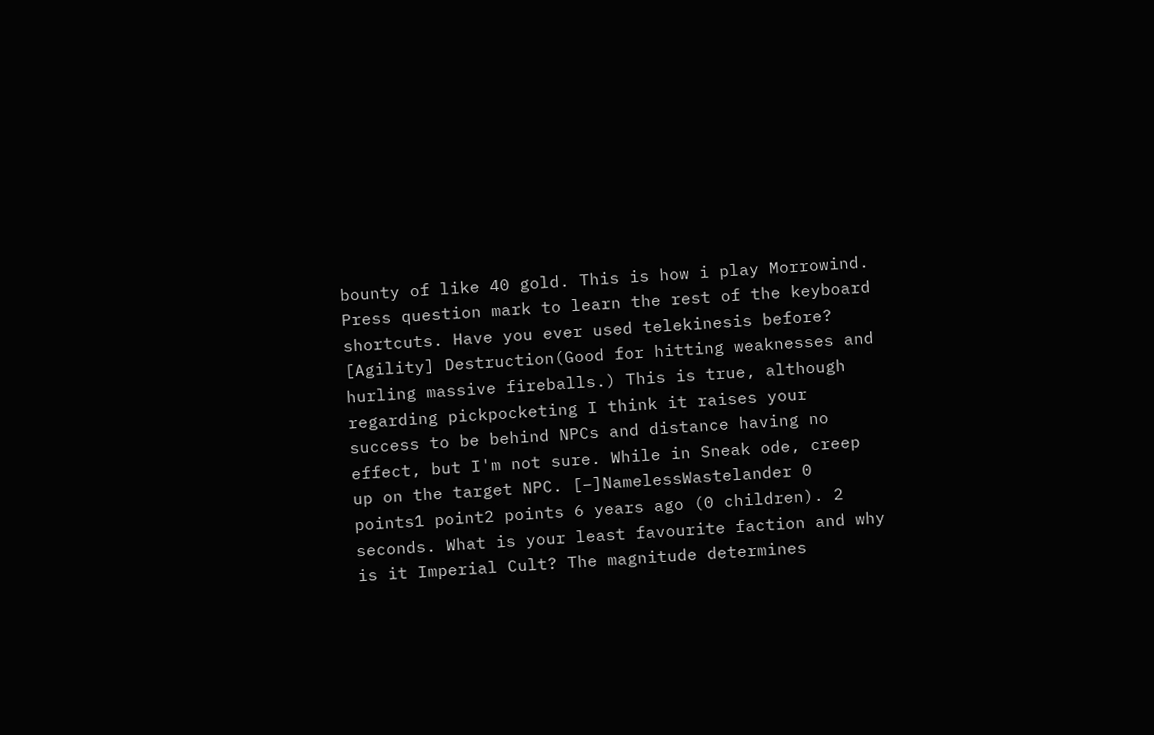bounty of like 40 gold. This is how i play Morrowind. Press question mark to learn the rest of the keyboard shortcuts. Have you ever used telekinesis before? [Agility] Destruction(Good for hitting weaknesses and hurling massive fireballs.) This is true, although regarding pickpocketing I think it raises your success to be behind NPCs and distance having no effect, but I'm not sure. While in Sneak ode, creep up on the target NPC. [–]NamelessWastelander 0 points1 point2 points 6 years ago (0 children). 2 seconds. What is your least favourite faction and why is it Imperial Cult? The magnitude determines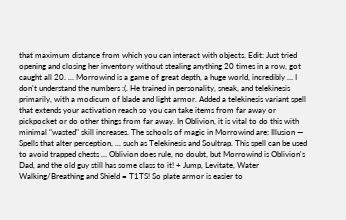that maximum distance from which you can interact with objects. Edit: Just tried opening and closing her inventory without stealing anything 20 times in a row, got caught all 20. ... Morrowind is a game of great depth, a huge world, incredibly … I don't understand the numbers :(. He trained in personality, sneak, and telekinesis primarily, with a modicum of blade and light armor. Added a telekinesis variant spell that extends your activation reach so you can take items from far away or pickpocket or do other things from far away. In Oblivion, it is vital to do this with minimal "wasted" skill increases. The schools of magic in Morrowind are: Illusion — Spells that alter perception, ... such as Telekinesis and Soultrap. This spell can be used to avoid trapped chests … Oblivion does rule, no doubt, but Morrowind is Oblivion's Dad, and the old guy still has some class to it! + Jump, Levitate, Water Walking/Breathing and Shield = T1TS! So plate armor is easier to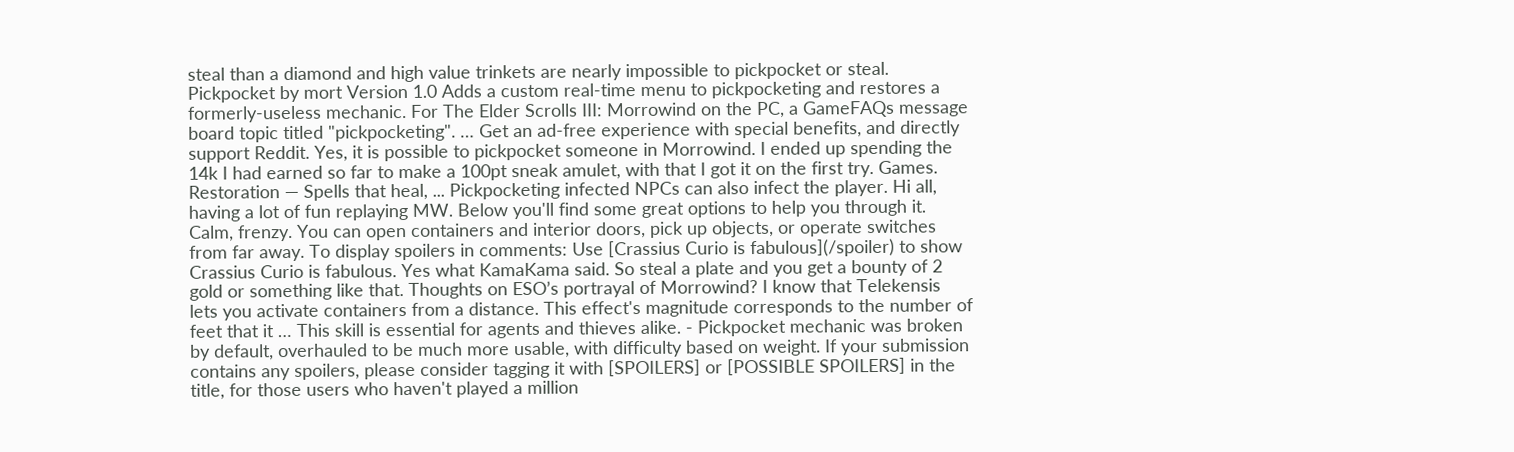steal than a diamond and high value trinkets are nearly impossible to pickpocket or steal. Pickpocket by mort Version 1.0 Adds a custom real-time menu to pickpocketing and restores a formerly-useless mechanic. For The Elder Scrolls III: Morrowind on the PC, a GameFAQs message board topic titled "pickpocketing". … Get an ad-free experience with special benefits, and directly support Reddit. Yes, it is possible to pickpocket someone in Morrowind. I ended up spending the 14k I had earned so far to make a 100pt sneak amulet, with that I got it on the first try. Games. Restoration — Spells that heal, ... Pickpocketing infected NPCs can also infect the player. Hi all, having a lot of fun replaying MW. Below you'll find some great options to help you through it. Calm, frenzy. You can open containers and interior doors, pick up objects, or operate switches from far away. To display spoilers in comments: Use [Crassius Curio is fabulous](/spoiler) to show Crassius Curio is fabulous. Yes what KamaKama said. So steal a plate and you get a bounty of 2 gold or something like that. Thoughts on ESO’s portrayal of Morrowind? I know that Telekensis lets you activate containers from a distance. This effect's magnitude corresponds to the number of feet that it … This skill is essential for agents and thieves alike. - Pickpocket mechanic was broken by default, overhauled to be much more usable, with difficulty based on weight. If your submission contains any spoilers, please consider tagging it with [SPOILERS] or [POSSIBLE SPOILERS] in the title, for those users who haven't played a million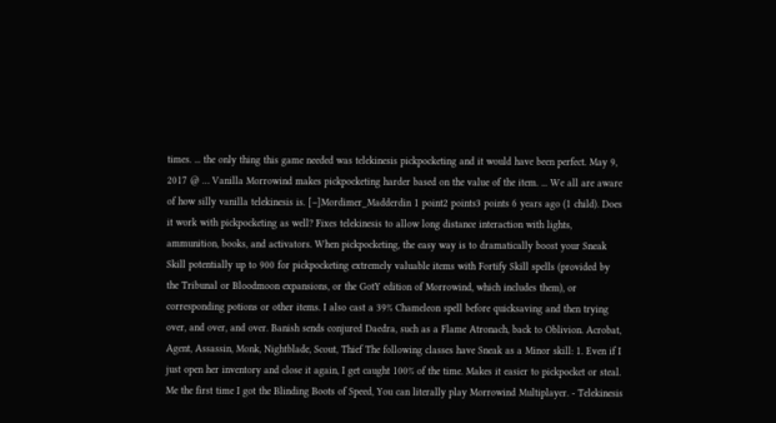times. ... the only thing this game needed was telekinesis pickpocketing and it would have been perfect. May 9, 2017 @ … Vanilla Morrowind makes pickpocketing harder based on the value of the item. ... We all are aware of how silly vanilla telekinesis is. [–]Mordimer_Madderdin 1 point2 points3 points 6 years ago (1 child). Does it work with pickpocketing as well? Fixes telekinesis to allow long distance interaction with lights, ammunition, books, and activators. When pickpocketing, the easy way is to dramatically boost your Sneak Skill potentially up to 900 for pickpocketing extremely valuable items with Fortify Skill spells (provided by the Tribunal or Bloodmoon expansions, or the GotY edition of Morrowind, which includes them), or corresponding potions or other items. I also cast a 39% Chameleon spell before quicksaving and then trying over, and over, and over. Banish sends conjured Daedra, such as a Flame Atronach, back to Oblivion. Acrobat, Agent, Assassin, Monk, Nightblade, Scout, Thief The following classes have Sneak as a Minor skill: 1. Even if I just open her inventory and close it again, I get caught 100% of the time. Makes it easier to pickpocket or steal. Me the first time I got the Blinding Boots of Speed, You can literally play Morrowind Multiplayer. - Telekinesis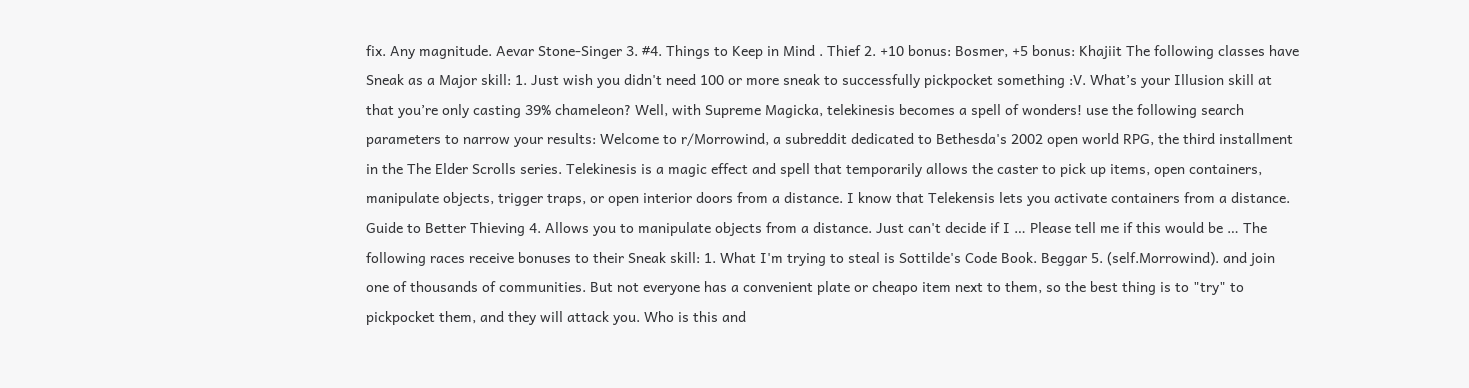fix. Any magnitude. Aevar Stone-Singer 3. #4. Things to Keep in Mind . Thief 2. +10 bonus: Bosmer, +5 bonus: Khajiit The following classes have Sneak as a Major skill: 1. Just wish you didn't need 100 or more sneak to successfully pickpocket something :V. What’s your Illusion skill at that you’re only casting 39% chameleon? Well, with Supreme Magicka, telekinesis becomes a spell of wonders! use the following search parameters to narrow your results: Welcome to r/Morrowind, a subreddit dedicated to Bethesda's 2002 open world RPG, the third installment in the The Elder Scrolls series. Telekinesis is a magic effect and spell that temporarily allows the caster to pick up items, open containers, manipulate objects, trigger traps, or open interior doors from a distance. I know that Telekensis lets you activate containers from a distance. Guide to Better Thieving 4. Allows you to manipulate objects from a distance. Just can't decide if I … Please tell me if this would be … The following races receive bonuses to their Sneak skill: 1. What I'm trying to steal is Sottilde's Code Book. Beggar 5. (self.Morrowind). and join one of thousands of communities. But not everyone has a convenient plate or cheapo item next to them, so the best thing is to "try" to pickpocket them, and they will attack you. Who is this and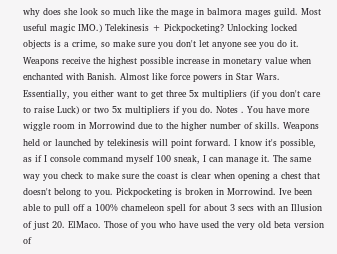why does she look so much like the mage in balmora mages guild. Most useful magic IMO.) Telekinesis + Pickpocketing? Unlocking locked objects is a crime, so make sure you don't let anyone see you do it. Weapons receive the highest possible increase in monetary value when enchanted with Banish. Almost like force powers in Star Wars. Essentially, you either want to get three 5x multipliers (if you don't care to raise Luck) or two 5x multipliers if you do. Notes . You have more wiggle room in Morrowind due to the higher number of skills. Weapons held or launched by telekinesis will point forward. I know it's possible, as if I console command myself 100 sneak, I can manage it. The same way you check to make sure the coast is clear when opening a chest that doesn't belong to you. Pickpocketing is broken in Morrowind. Ive been able to pull off a 100% chameleon spell for about 3 secs with an Illusion of just 20. ElMaco. Those of you who have used the very old beta version of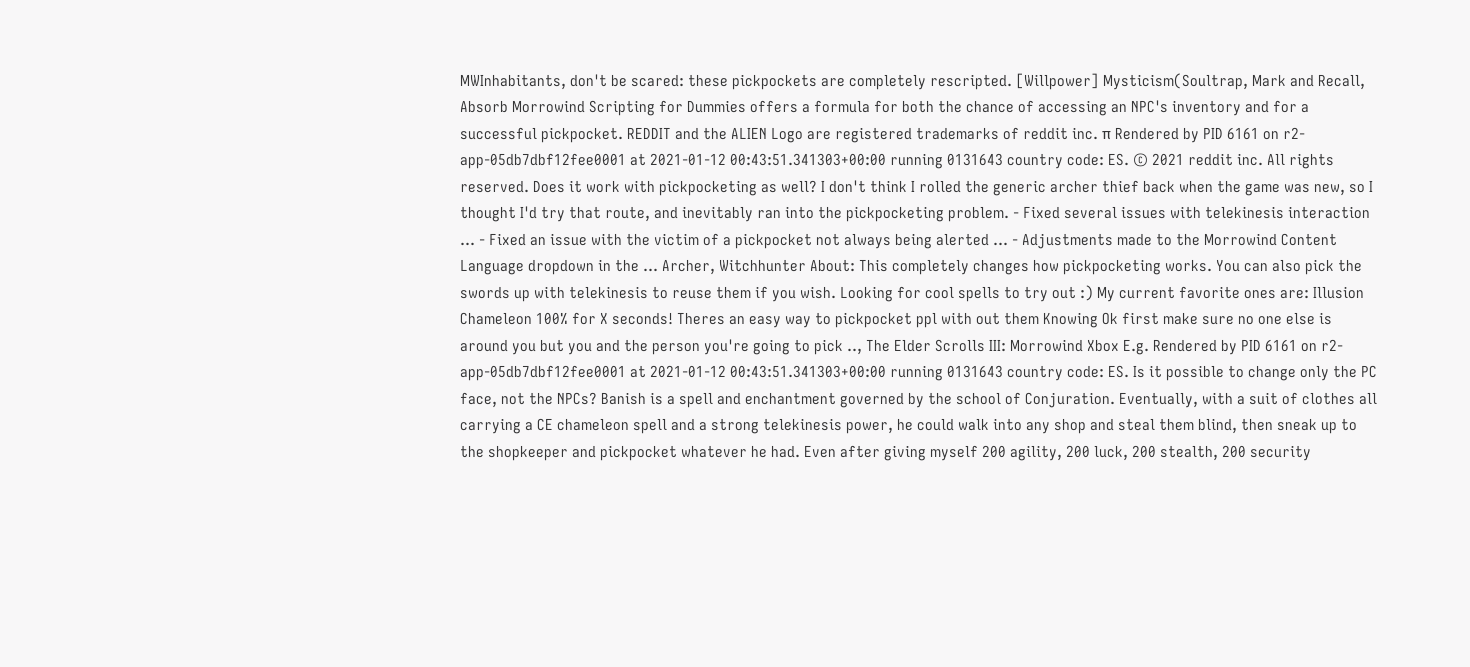MWInhabitants, don't be scared: these pickpockets are completely rescripted. [Willpower] Mysticism(Soultrap, Mark and Recall, Absorb Morrowind Scripting for Dummies offers a formula for both the chance of accessing an NPC's inventory and for a successful pickpocket. REDDIT and the ALIEN Logo are registered trademarks of reddit inc. π Rendered by PID 6161 on r2-app-05db7dbf12fee0001 at 2021-01-12 00:43:51.341303+00:00 running 0131643 country code: ES. © 2021 reddit inc. All rights reserved. Does it work with pickpocketing as well? I don't think I rolled the generic archer thief back when the game was new, so I thought I'd try that route, and inevitably ran into the pickpocketing problem. - Fixed several issues with telekinesis interaction ... - Fixed an issue with the victim of a pickpocket not always being alerted ... - Adjustments made to the Morrowind Content Language dropdown in the … Archer, Witchhunter About: This completely changes how pickpocketing works. You can also pick the swords up with telekinesis to reuse them if you wish. Looking for cool spells to try out :) My current favorite ones are: Illusion Chameleon 100% for X seconds! Theres an easy way to pickpocket ppl with out them Knowing Ok first make sure no one else is around you but you and the person you're going to pick .., The Elder Scrolls III: Morrowind Xbox E.g. Rendered by PID 6161 on r2-app-05db7dbf12fee0001 at 2021-01-12 00:43:51.341303+00:00 running 0131643 country code: ES. Is it possible to change only the PC face, not the NPCs? Banish is a spell and enchantment governed by the school of Conjuration. Eventually, with a suit of clothes all carrying a CE chameleon spell and a strong telekinesis power, he could walk into any shop and steal them blind, then sneak up to the shopkeeper and pickpocket whatever he had. Even after giving myself 200 agility, 200 luck, 200 stealth, 200 security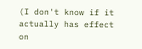(I don't know if it actually has effect on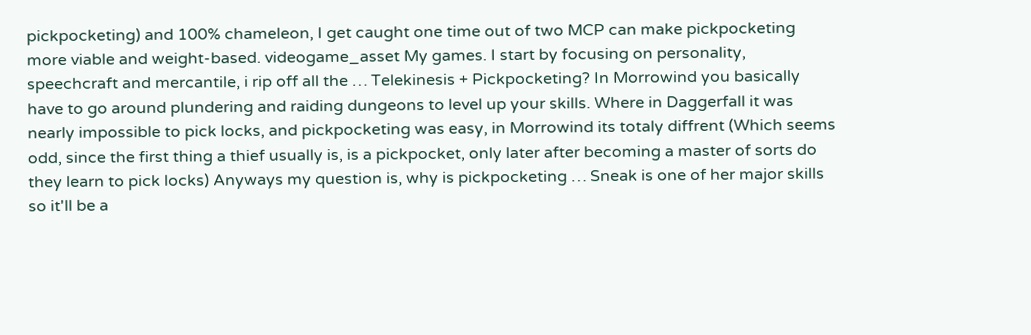pickpocketing) and 100% chameleon, I get caught one time out of two MCP can make pickpocketing more viable and weight-based. videogame_asset My games. I start by focusing on personality, speechcraft and mercantile, i rip off all the … Telekinesis + Pickpocketing? In Morrowind you basically have to go around plundering and raiding dungeons to level up your skills. Where in Daggerfall it was nearly impossible to pick locks, and pickpocketing was easy, in Morrowind its totaly diffrent (Which seems odd, since the first thing a thief usually is, is a pickpocket, only later after becoming a master of sorts do they learn to pick locks) Anyways my question is, why is pickpocketing … Sneak is one of her major skills so it'll be a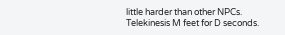little harder than other NPCs. Telekinesis M feet for D seconds.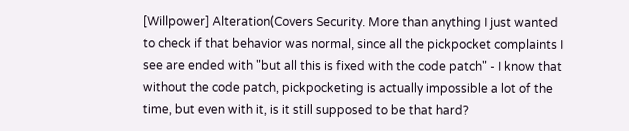[Willpower] Alteration(Covers Security. More than anything I just wanted to check if that behavior was normal, since all the pickpocket complaints I see are ended with "but all this is fixed with the code patch" - I know that without the code patch, pickpocketing is actually impossible a lot of the time, but even with it, is it still supposed to be that hard?